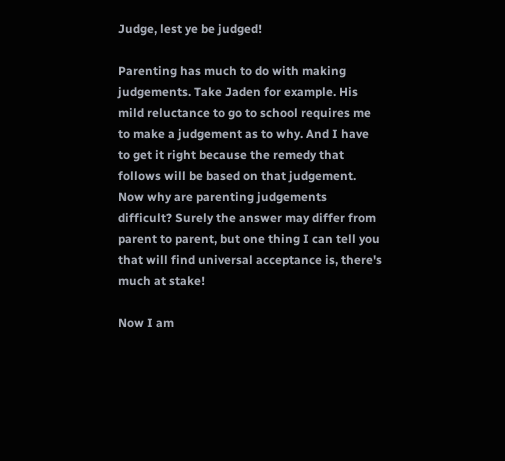Judge, lest ye be judged!

Parenting has much to do with making judgements. Take Jaden for example. His mild reluctance to go to school requires me to make a judgement as to why. And I have to get it right because the remedy that follows will be based on that judgement. Now why are parenting judgements difficult? Surely the answer may differ from parent to parent, but one thing I can tell you that will find universal acceptance is, there's much at stake!

Now I am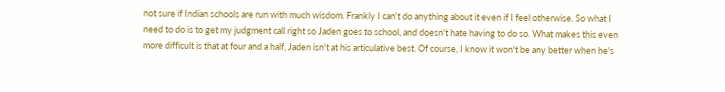not sure if Indian schools are run with much wisdom. Frankly I can't do anything about it even if I feel otherwise. So what I need to do is to get my judgment call right so Jaden goes to school, and doesn't hate having to do so. What makes this even more difficult is that at four and a half, Jaden isn't at his articulative best. Of course, I know it won't be any better when he's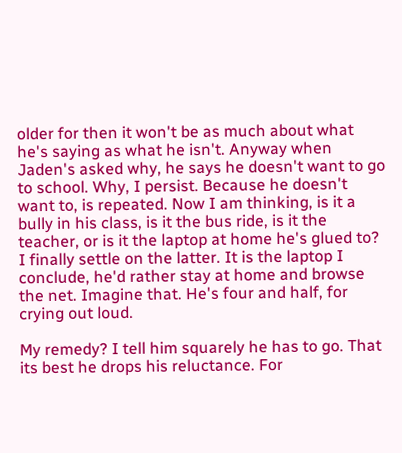older for then it won't be as much about what he's saying as what he isn't. Anyway when Jaden's asked why, he says he doesn't want to go to school. Why, I persist. Because he doesn't want to, is repeated. Now I am thinking, is it a bully in his class, is it the bus ride, is it the teacher, or is it the laptop at home he's glued to? I finally settle on the latter. It is the laptop I conclude, he'd rather stay at home and browse the net. Imagine that. He's four and half, for crying out loud.

My remedy? I tell him squarely he has to go. That its best he drops his reluctance. For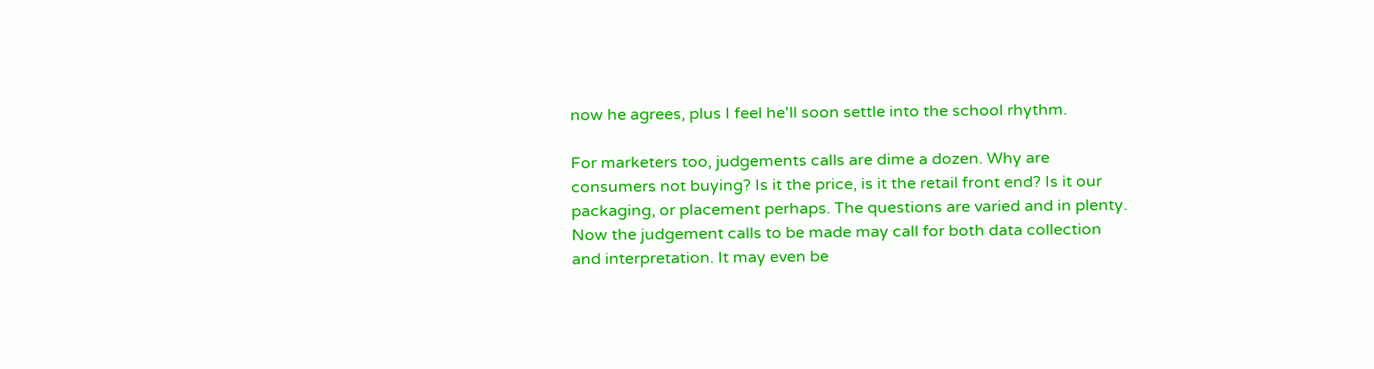now he agrees, plus I feel he'll soon settle into the school rhythm.

For marketers too, judgements calls are dime a dozen. Why are consumers not buying? Is it the price, is it the retail front end? Is it our packaging, or placement perhaps. The questions are varied and in plenty. Now the judgement calls to be made may call for both data collection and interpretation. It may even be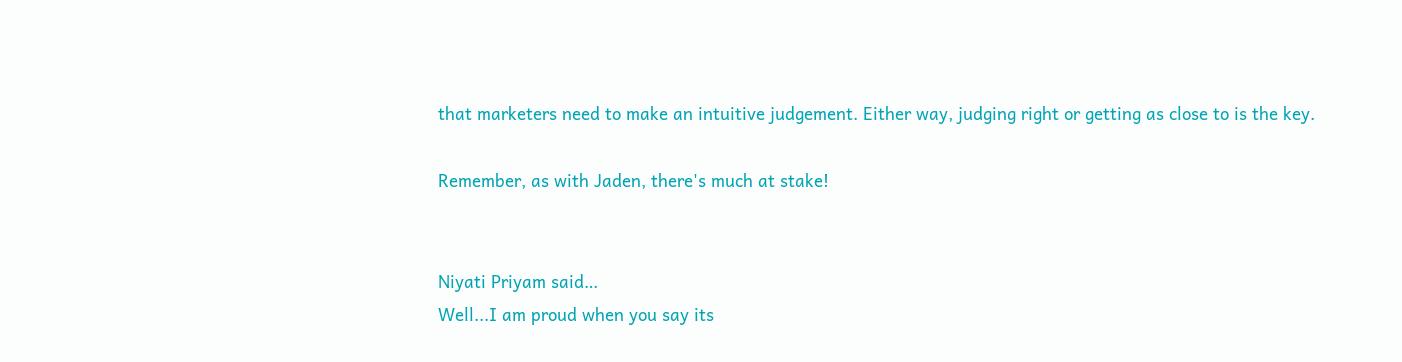that marketers need to make an intuitive judgement. Either way, judging right or getting as close to is the key.

Remember, as with Jaden, there's much at stake!


Niyati Priyam said…
Well...I am proud when you say its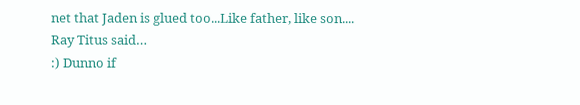net that Jaden is glued too...Like father, like son....
Ray Titus said…
:) Dunno if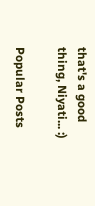that's a good thing, Niyati... :)

Popular Posts